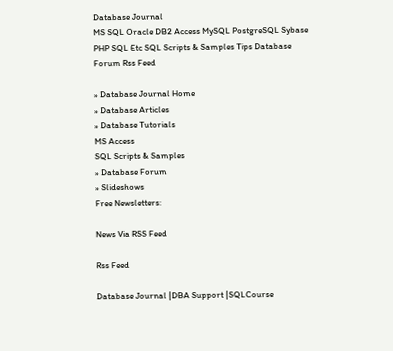Database Journal
MS SQL Oracle DB2 Access MySQL PostgreSQL Sybase PHP SQL Etc SQL Scripts & Samples Tips Database Forum Rss Feed

» Database Journal Home
» Database Articles
» Database Tutorials
MS Access
SQL Scripts & Samples
» Database Forum
» Slideshows
Free Newsletters:

News Via RSS Feed

Rss Feed

Database Journal |DBA Support |SQLCourse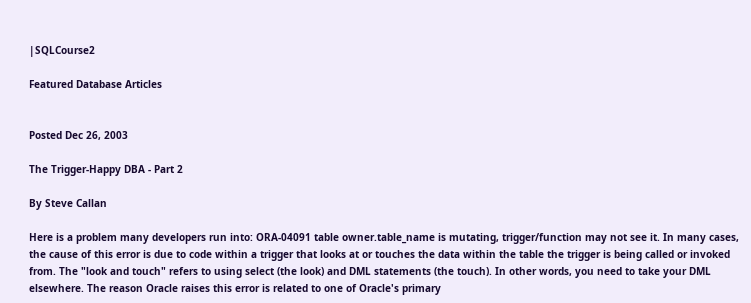|SQLCourse2

Featured Database Articles


Posted Dec 26, 2003

The Trigger-Happy DBA - Part 2

By Steve Callan

Here is a problem many developers run into: ORA-04091 table owner.table_name is mutating, trigger/function may not see it. In many cases, the cause of this error is due to code within a trigger that looks at or touches the data within the table the trigger is being called or invoked from. The "look and touch" refers to using select (the look) and DML statements (the touch). In other words, you need to take your DML elsewhere. The reason Oracle raises this error is related to one of Oracle's primary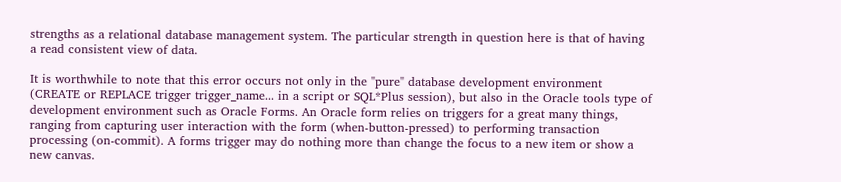strengths as a relational database management system. The particular strength in question here is that of having a read consistent view of data.

It is worthwhile to note that this error occurs not only in the "pure" database development environment (CREATE or REPLACE trigger trigger_name... in a script or SQL*Plus session), but also in the Oracle tools type of development environment such as Oracle Forms. An Oracle form relies on triggers for a great many things, ranging from capturing user interaction with the form (when-button-pressed) to performing transaction processing (on-commit). A forms trigger may do nothing more than change the focus to a new item or show a new canvas.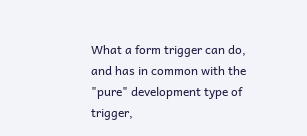What a form trigger can do, and has in common with the "pure" development type of trigger,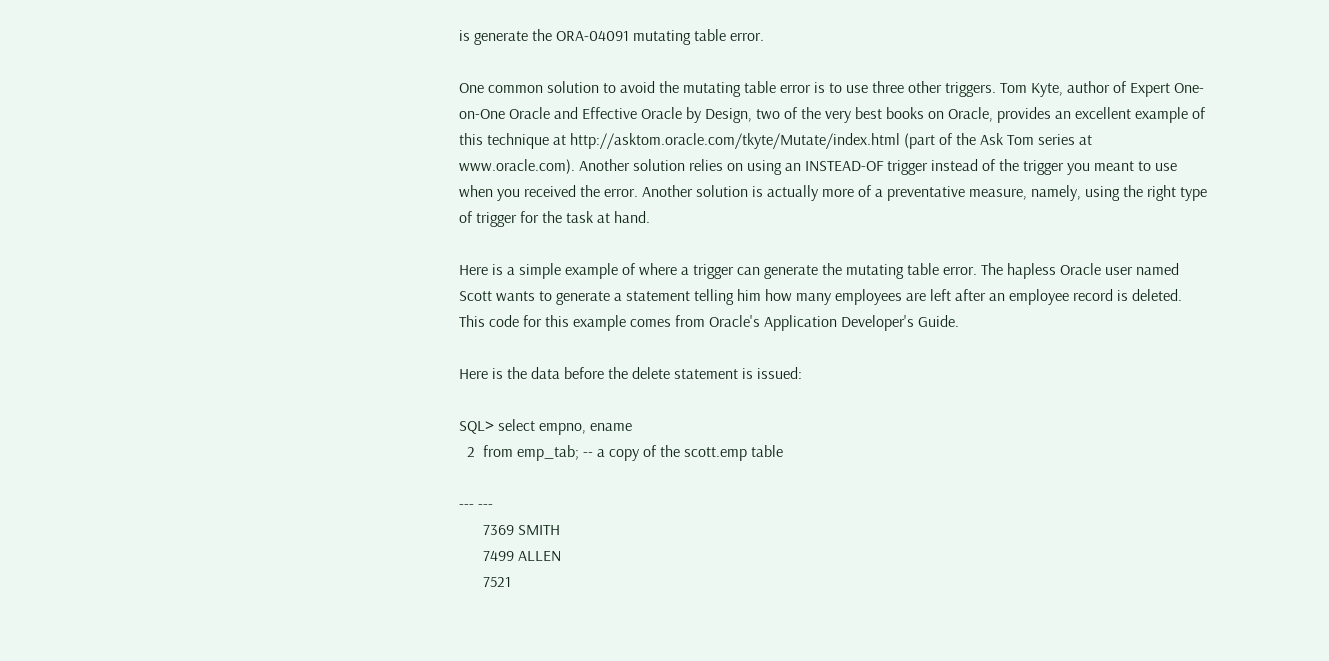is generate the ORA-04091 mutating table error.

One common solution to avoid the mutating table error is to use three other triggers. Tom Kyte, author of Expert One-on-One Oracle and Effective Oracle by Design, two of the very best books on Oracle, provides an excellent example of this technique at http://asktom.oracle.com/tkyte/Mutate/index.html (part of the Ask Tom series at www.oracle.com). Another solution relies on using an INSTEAD-OF trigger instead of the trigger you meant to use when you received the error. Another solution is actually more of a preventative measure, namely, using the right type of trigger for the task at hand.

Here is a simple example of where a trigger can generate the mutating table error. The hapless Oracle user named Scott wants to generate a statement telling him how many employees are left after an employee record is deleted. This code for this example comes from Oracle's Application Developer's Guide.

Here is the data before the delete statement is issued:

SQL> select empno, ename
  2  from emp_tab; -- a copy of the scott.emp table

--- ---
      7369 SMITH
      7499 ALLEN
      7521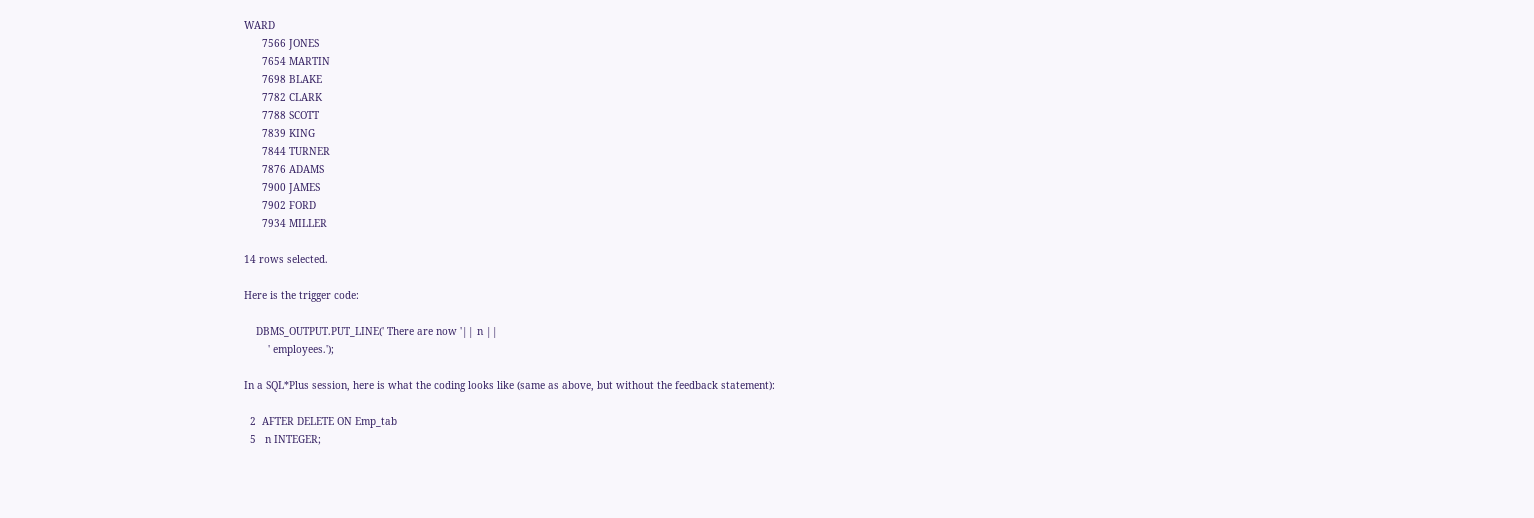WARD
      7566 JONES
      7654 MARTIN
      7698 BLAKE
      7782 CLARK
      7788 SCOTT
      7839 KING
      7844 TURNER
      7876 ADAMS
      7900 JAMES
      7902 FORD
      7934 MILLER

14 rows selected.

Here is the trigger code:

    DBMS_OUTPUT.PUT_LINE(' There are now '|| n ||
        ' employees.');

In a SQL*Plus session, here is what the coding looks like (same as above, but without the feedback statement):

  2  AFTER DELETE ON Emp_tab
  5   n INTEGER;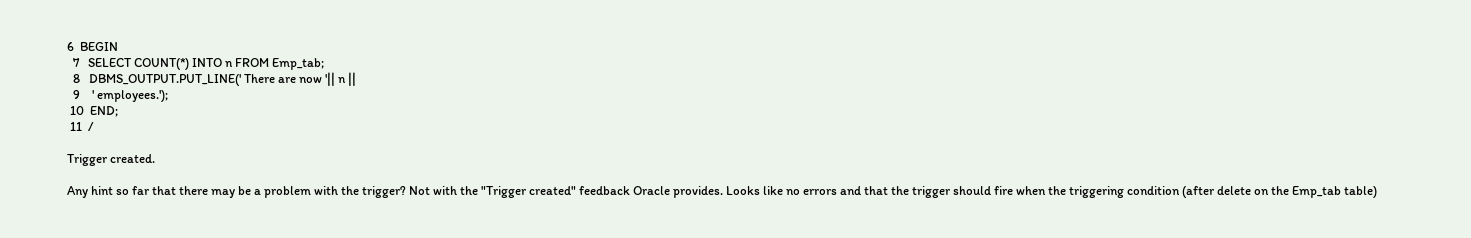6  BEGIN
  7   SELECT COUNT(*) INTO n FROM Emp_tab;
  8   DBMS_OUTPUT.PUT_LINE(' There are now '|| n ||
  9    ' employees.');
 10  END;
 11  /

Trigger created.

Any hint so far that there may be a problem with the trigger? Not with the "Trigger created" feedback Oracle provides. Looks like no errors and that the trigger should fire when the triggering condition (after delete on the Emp_tab table)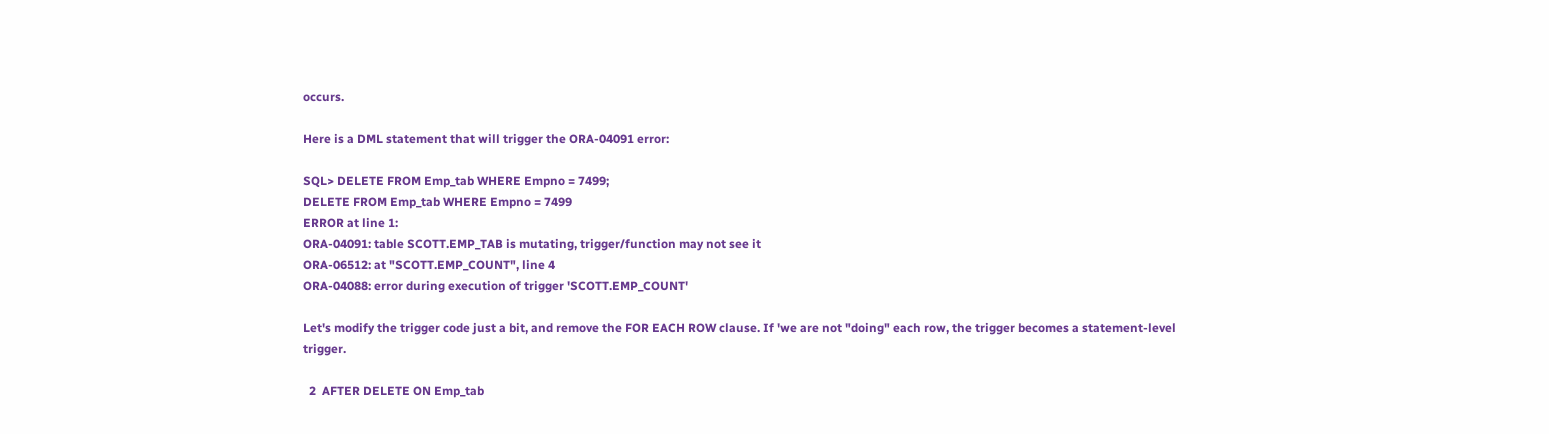occurs.

Here is a DML statement that will trigger the ORA-04091 error:

SQL> DELETE FROM Emp_tab WHERE Empno = 7499;
DELETE FROM Emp_tab WHERE Empno = 7499
ERROR at line 1:
ORA-04091: table SCOTT.EMP_TAB is mutating, trigger/function may not see it
ORA-06512: at "SCOTT.EMP_COUNT", line 4
ORA-04088: error during execution of trigger 'SCOTT.EMP_COUNT'

Let's modify the trigger code just a bit, and remove the FOR EACH ROW clause. If 'we are not "doing" each row, the trigger becomes a statement-level trigger.

  2  AFTER DELETE ON Emp_tab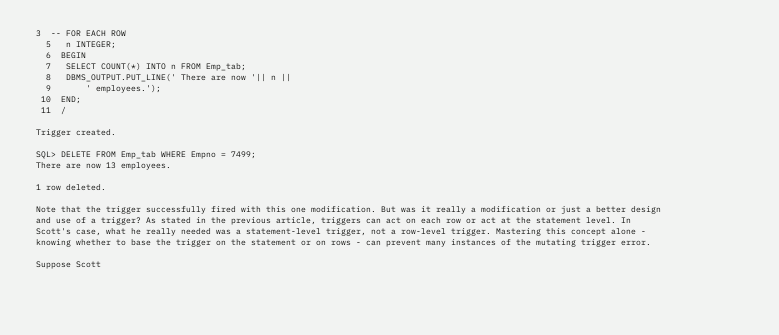3  -- FOR EACH ROW
  5   n INTEGER;
  6  BEGIN
  7   SELECT COUNT(*) INTO n FROM Emp_tab;
  8   DBMS_OUTPUT.PUT_LINE(' There are now '|| n ||
  9       ' employees.');
 10  END;
 11  /

Trigger created.

SQL> DELETE FROM Emp_tab WHERE Empno = 7499;
There are now 13 employees.

1 row deleted.

Note that the trigger successfully fired with this one modification. But was it really a modification or just a better design and use of a trigger? As stated in the previous article, triggers can act on each row or act at the statement level. In Scott's case, what he really needed was a statement-level trigger, not a row-level trigger. Mastering this concept alone - knowing whether to base the trigger on the statement or on rows - can prevent many instances of the mutating trigger error.

Suppose Scott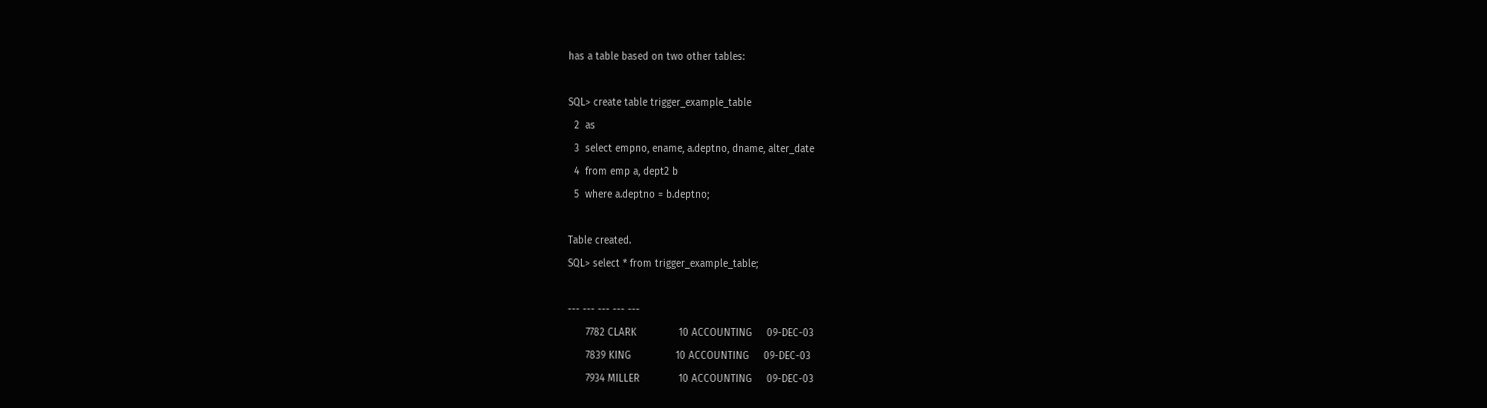has a table based on two other tables:

SQL> create table trigger_example_table
  2  as
  3  select empno, ename, a.deptno, dname, alter_date
  4  from emp a, dept2 b
  5  where a.deptno = b.deptno;

Table created.
SQL> select * from trigger_example_table;

--- --- --- --- ---
      7782 CLARK              10 ACCOUNTING     09-DEC-03
      7839 KING               10 ACCOUNTING     09-DEC-03
      7934 MILLER             10 ACCOUNTING     09-DEC-03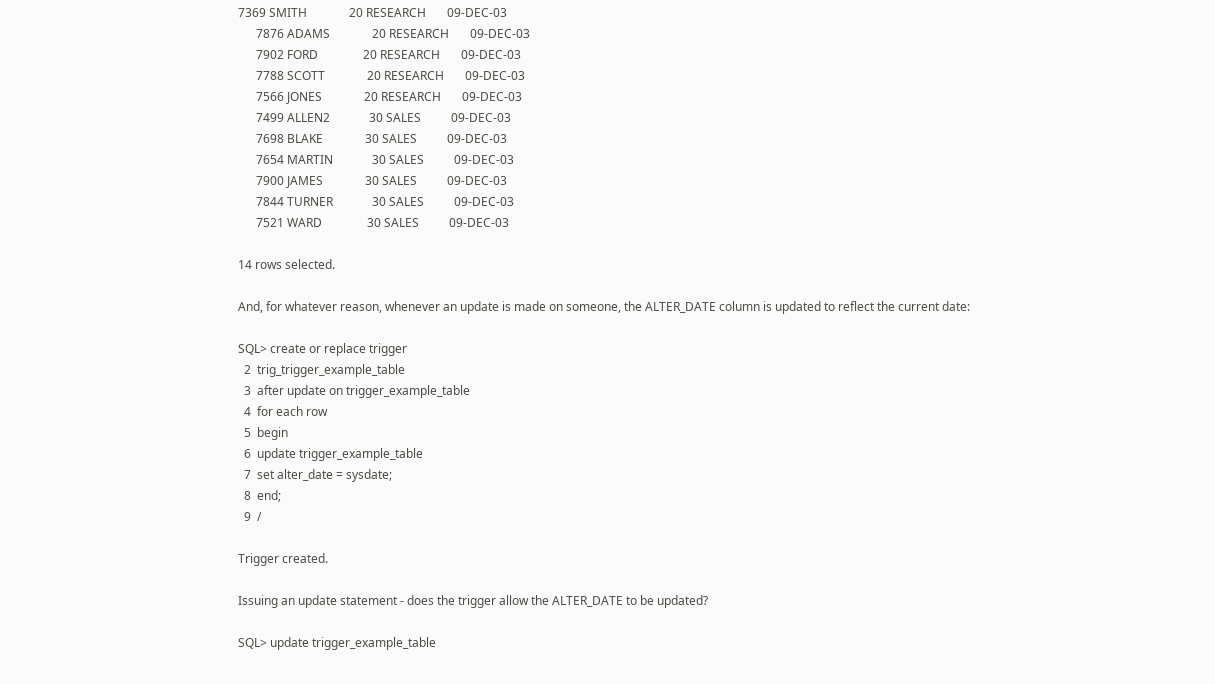7369 SMITH              20 RESEARCH       09-DEC-03
      7876 ADAMS              20 RESEARCH       09-DEC-03
      7902 FORD               20 RESEARCH       09-DEC-03
      7788 SCOTT              20 RESEARCH       09-DEC-03
      7566 JONES              20 RESEARCH       09-DEC-03
      7499 ALLEN2             30 SALES          09-DEC-03
      7698 BLAKE              30 SALES          09-DEC-03
      7654 MARTIN             30 SALES          09-DEC-03
      7900 JAMES              30 SALES          09-DEC-03
      7844 TURNER             30 SALES          09-DEC-03
      7521 WARD               30 SALES          09-DEC-03

14 rows selected.

And, for whatever reason, whenever an update is made on someone, the ALTER_DATE column is updated to reflect the current date:

SQL> create or replace trigger
  2  trig_trigger_example_table
  3  after update on trigger_example_table
  4  for each row
  5  begin
  6  update trigger_example_table
  7  set alter_date = sysdate;
  8  end;
  9  /

Trigger created.

Issuing an update statement - does the trigger allow the ALTER_DATE to be updated?

SQL> update trigger_example_table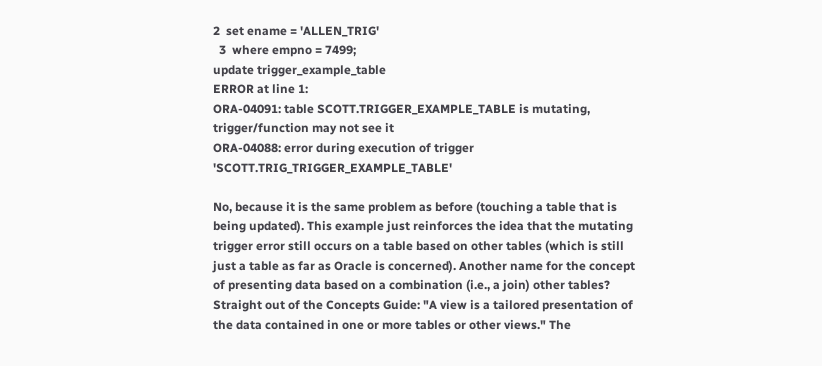2  set ename = 'ALLEN_TRIG'
  3  where empno = 7499;
update trigger_example_table
ERROR at line 1:
ORA-04091: table SCOTT.TRIGGER_EXAMPLE_TABLE is mutating, trigger/function may not see it
ORA-04088: error during execution of trigger 'SCOTT.TRIG_TRIGGER_EXAMPLE_TABLE'

No, because it is the same problem as before (touching a table that is being updated). This example just reinforces the idea that the mutating trigger error still occurs on a table based on other tables (which is still just a table as far as Oracle is concerned). Another name for the concept of presenting data based on a combination (i.e., a join) other tables? Straight out of the Concepts Guide: "A view is a tailored presentation of the data contained in one or more tables or other views." The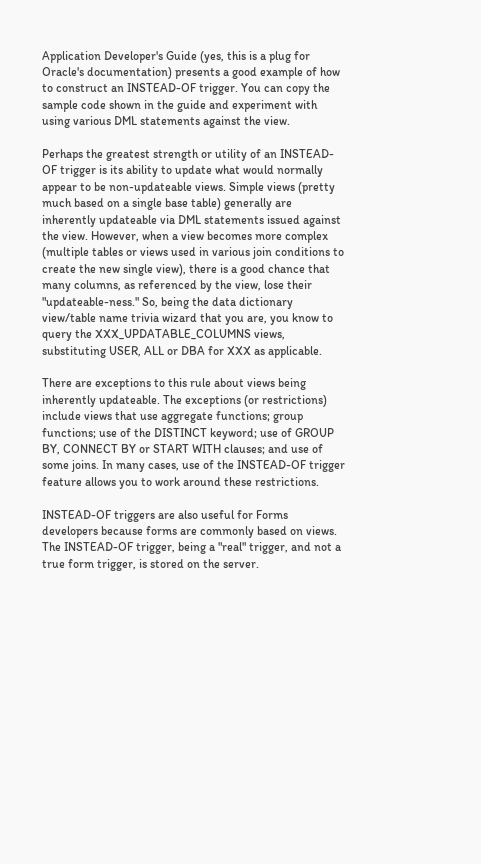Application Developer's Guide (yes, this is a plug for Oracle's documentation) presents a good example of how to construct an INSTEAD-OF trigger. You can copy the sample code shown in the guide and experiment with using various DML statements against the view.

Perhaps the greatest strength or utility of an INSTEAD-OF trigger is its ability to update what would normally appear to be non-updateable views. Simple views (pretty much based on a single base table) generally are inherently updateable via DML statements issued against the view. However, when a view becomes more complex (multiple tables or views used in various join conditions to create the new single view), there is a good chance that many columns, as referenced by the view, lose their "updateable-ness." So, being the data dictionary view/table name trivia wizard that you are, you know to query the XXX_UPDATABLE_COLUMNS views, substituting USER, ALL or DBA for XXX as applicable.

There are exceptions to this rule about views being inherently updateable. The exceptions (or restrictions) include views that use aggregate functions; group functions; use of the DISTINCT keyword; use of GROUP BY, CONNECT BY or START WITH clauses; and use of some joins. In many cases, use of the INSTEAD-OF trigger feature allows you to work around these restrictions.

INSTEAD-OF triggers are also useful for Forms developers because forms are commonly based on views. The INSTEAD-OF trigger, being a "real" trigger, and not a true form trigger, is stored on the server.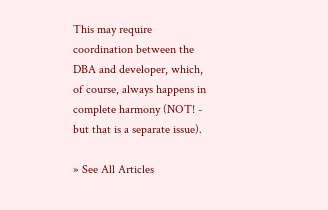This may require coordination between the DBA and developer, which, of course, always happens in complete harmony (NOT! - but that is a separate issue).

» See All Articles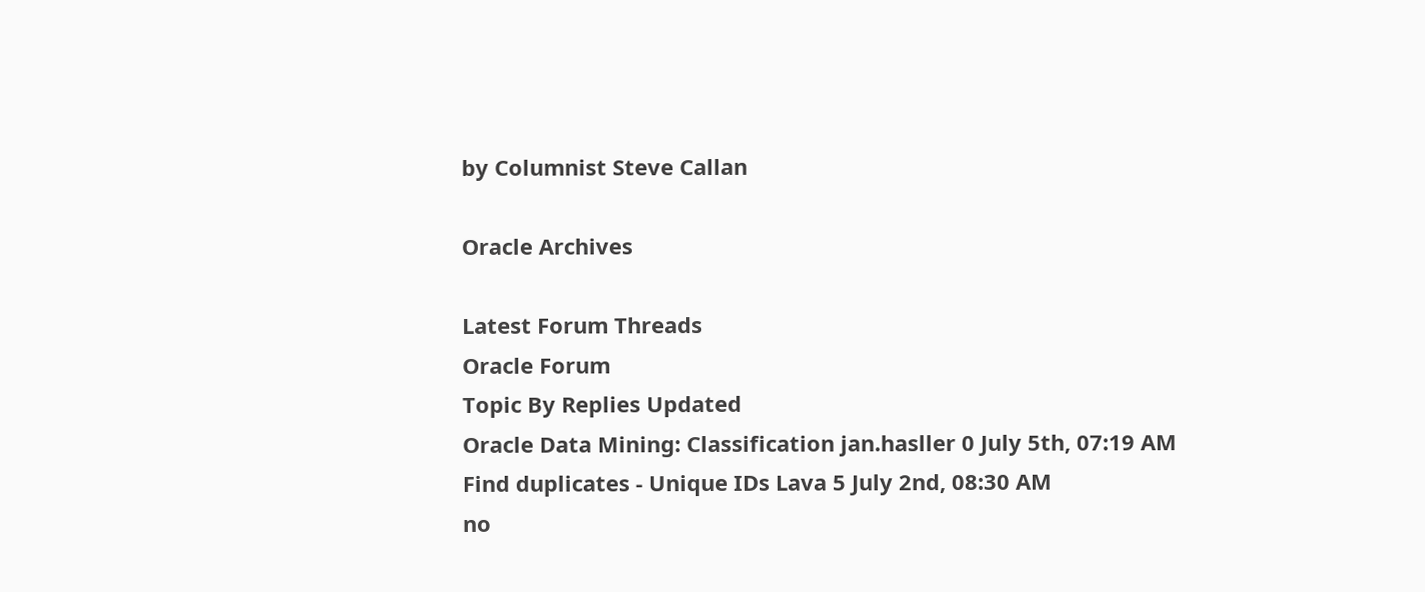by Columnist Steve Callan

Oracle Archives

Latest Forum Threads
Oracle Forum
Topic By Replies Updated
Oracle Data Mining: Classification jan.hasller 0 July 5th, 07:19 AM
Find duplicates - Unique IDs Lava 5 July 2nd, 08:30 AM
no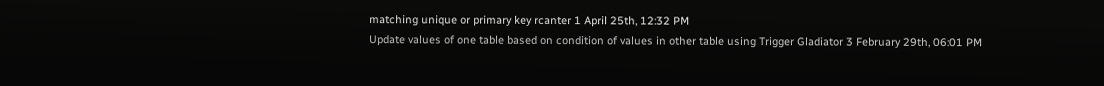matching unique or primary key rcanter 1 April 25th, 12:32 PM
Update values of one table based on condition of values in other table using Trigger Gladiator 3 February 29th, 06:01 PM